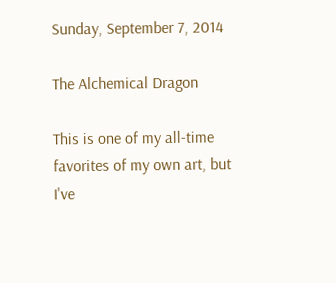Sunday, September 7, 2014

The Alchemical Dragon

This is one of my all-time favorites of my own art, but I've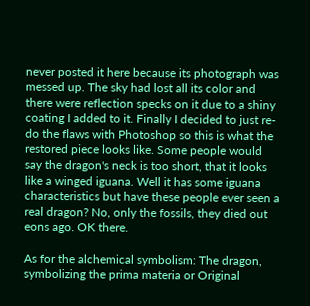never posted it here because its photograph was messed up. The sky had lost all its color and there were reflection specks on it due to a shiny coating I added to it. Finally I decided to just re-do the flaws with Photoshop so this is what the restored piece looks like. Some people would say the dragon's neck is too short, that it looks like a winged iguana. Well it has some iguana characteristics but have these people ever seen a real dragon? No, only the fossils, they died out eons ago. OK there.

As for the alchemical symbolism: The dragon, symbolizing the prima materia or Original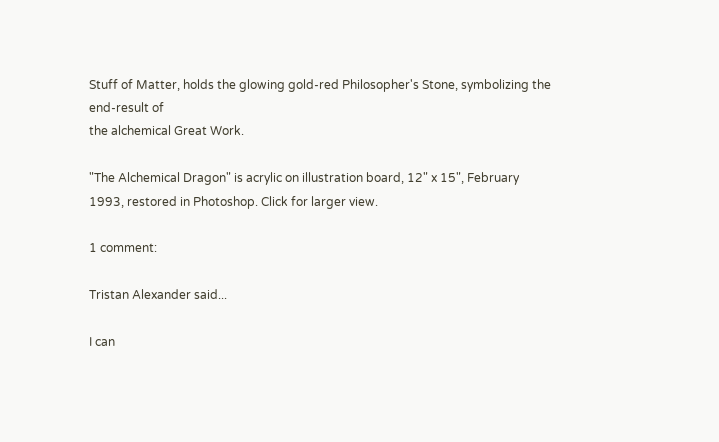Stuff of Matter, holds the glowing gold-red Philosopher's Stone, symbolizing the end-result of
the alchemical Great Work.

"The Alchemical Dragon" is acrylic on illustration board, 12" x 15", February 1993, restored in Photoshop. Click for larger view.

1 comment:

Tristan Alexander said...

I can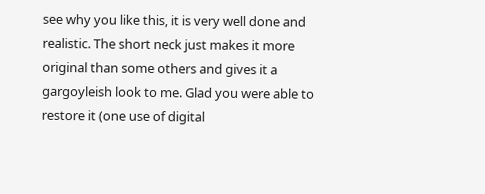see why you like this, it is very well done and realistic. The short neck just makes it more original than some others and gives it a gargoyleish look to me. Glad you were able to restore it (one use of digital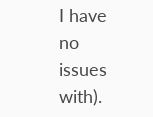I have no issues with).